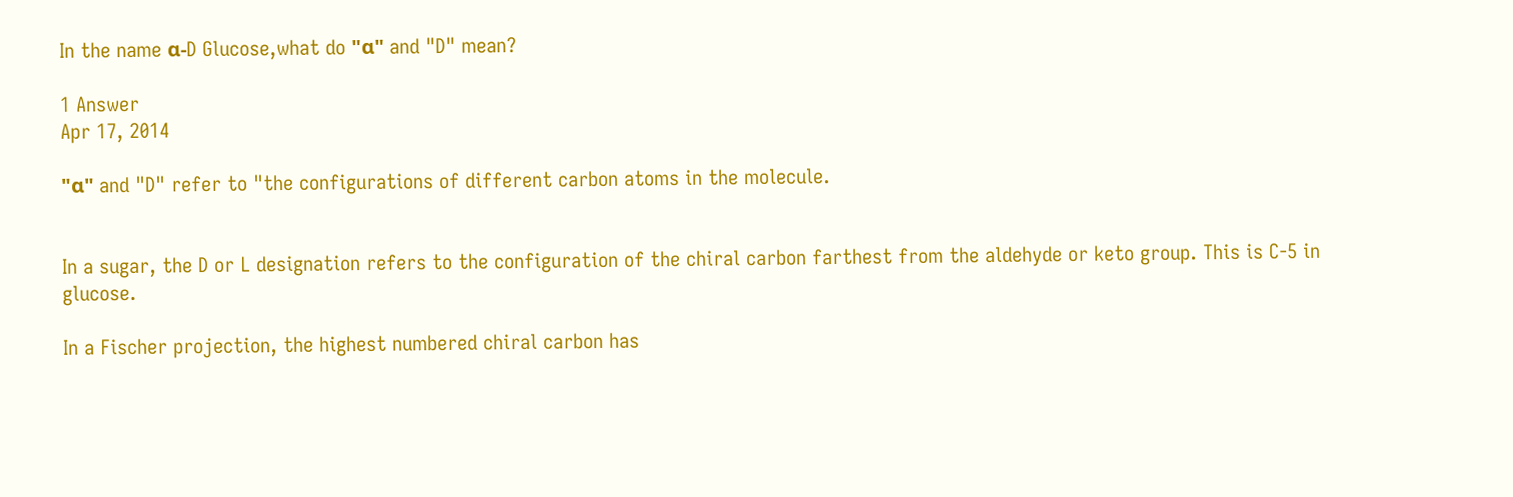In the name α-D Glucose,what do "α" and "D" mean?

1 Answer
Apr 17, 2014

"α" and "D" refer to "the configurations of different carbon atoms in the molecule.


In a sugar, the D or L designation refers to the configuration of the chiral carbon farthest from the aldehyde or keto group. This is C-5 in glucose.

In a Fischer projection, the highest numbered chiral carbon has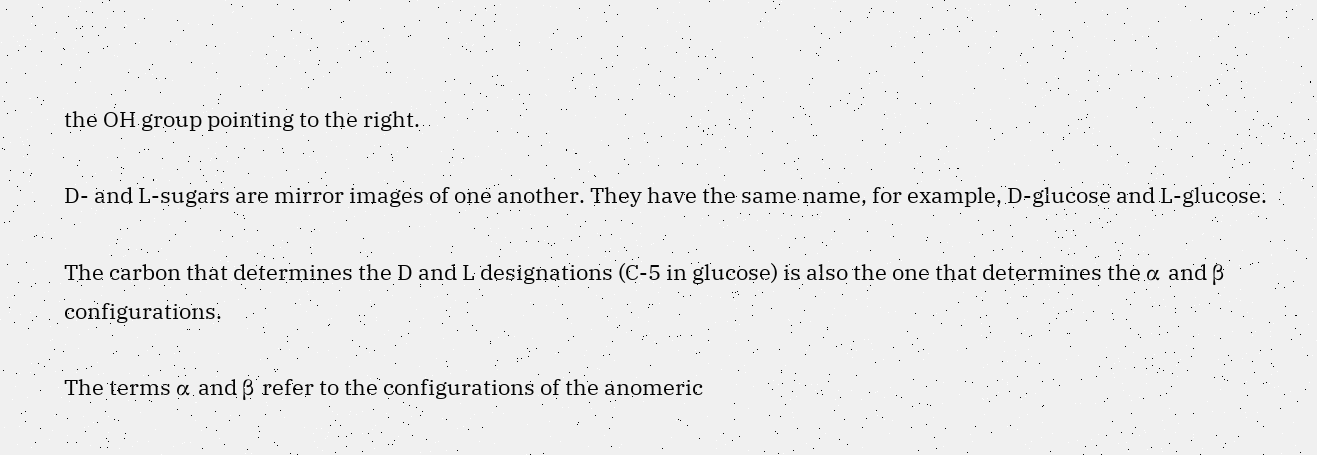the OH group pointing to the right.

D- and L-sugars are mirror images of one another. They have the same name, for example, D-glucose and L-glucose.

The carbon that determines the D and L designations (C-5 in glucose) is also the one that determines the α and β configurations.

The terms α and β refer to the configurations of the anomeric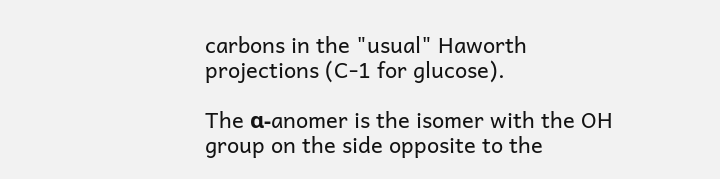carbons in the "usual" Haworth projections (C-1 for glucose).

The α-anomer is the isomer with the OH group on the side opposite to the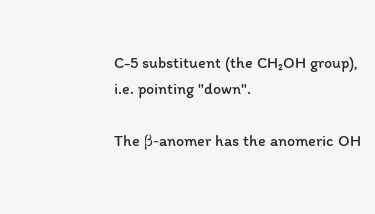C-5 substituent (the CH₂OH group), i.e. pointing "down".

The β-anomer has the anomeric OH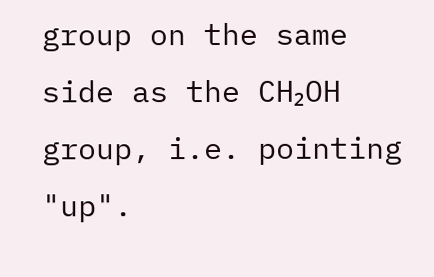group on the same side as the CH₂OH group, i.e. pointing "up".